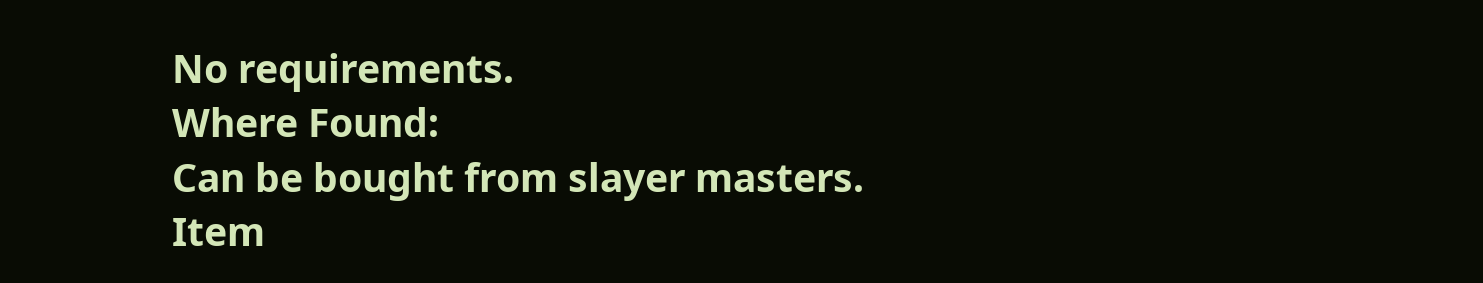No requirements.
Where Found:
Can be bought from slayer masters.
Item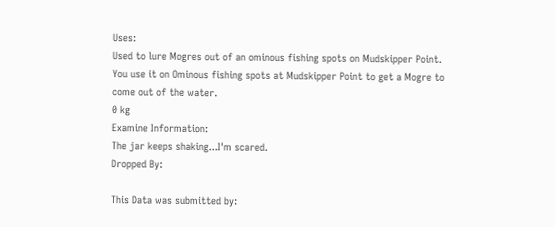Uses:
Used to lure Mogres out of an ominous fishing spots on Mudskipper Point.
You use it on Ominous fishing spots at Mudskipper Point to get a Mogre to come out of the water.
0 kg
Examine Information:
The jar keeps shaking...I'm scared.
Dropped By:

This Data was submitted by: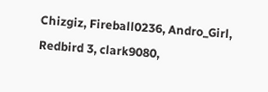Chizgiz, Fireball0236, Andro_Girl, Redbird 3, clark9080,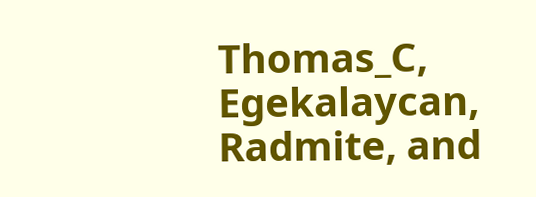Thomas_C, Egekalaycan, Radmite, and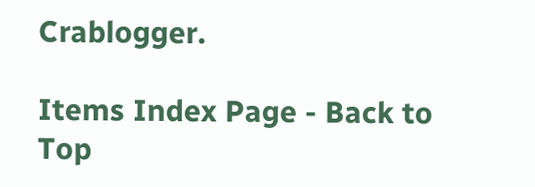Crablogger.

Items Index Page - Back to Top